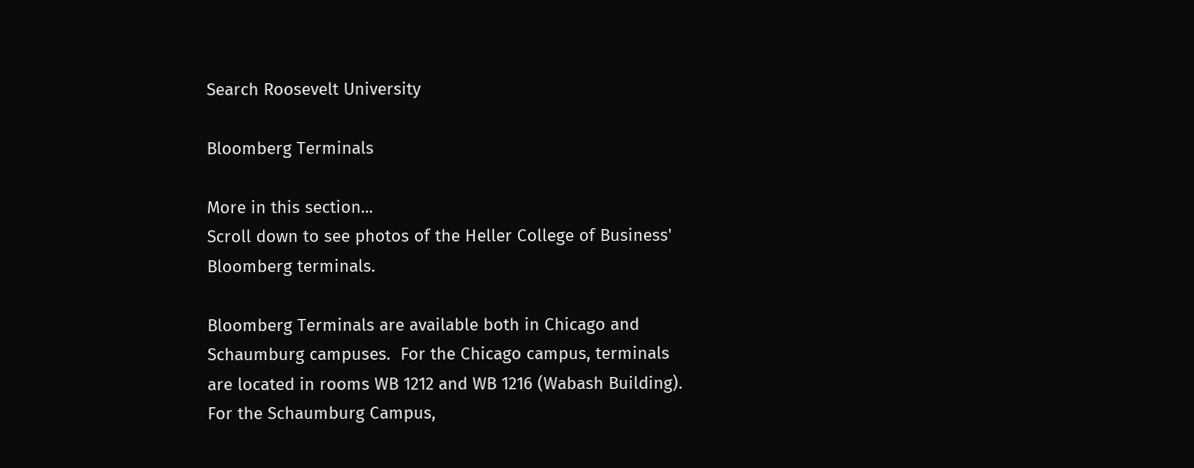Search Roosevelt University

Bloomberg Terminals

More in this section...
Scroll down to see photos of the Heller College of Business' Bloomberg terminals.

Bloomberg Terminals are available both in Chicago and Schaumburg campuses.  For the Chicago campus, terminals are located in rooms WB 1212 and WB 1216 (Wabash Building).  For the Schaumburg Campus,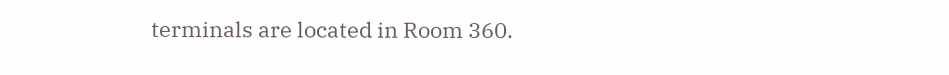terminals are located in Room 360.